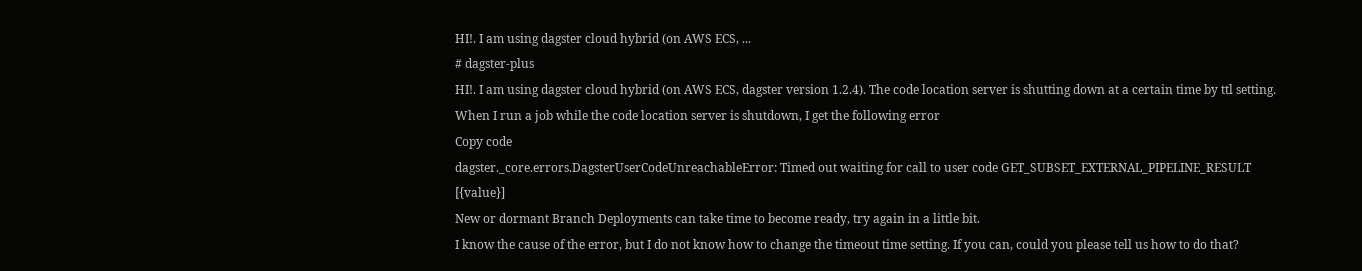HI!. I am using dagster cloud hybrid (on AWS ECS, ...
# dagster-plus
HI!. I am using dagster cloud hybrid (on AWS ECS, dagster version 1.2.4). The code location server is shutting down at a certain time by ttl setting. When I run a job while the code location server is shutdown, I get the following error
Copy code
dagster._core.errors.DagsterUserCodeUnreachableError: Timed out waiting for call to user code GET_SUBSET_EXTERNAL_PIPELINE_RESULT [{value}]
New or dormant Branch Deployments can take time to become ready, try again in a little bit.
I know the cause of the error, but I do not know how to change the timeout time setting. If you can, could you please tell us how to do that?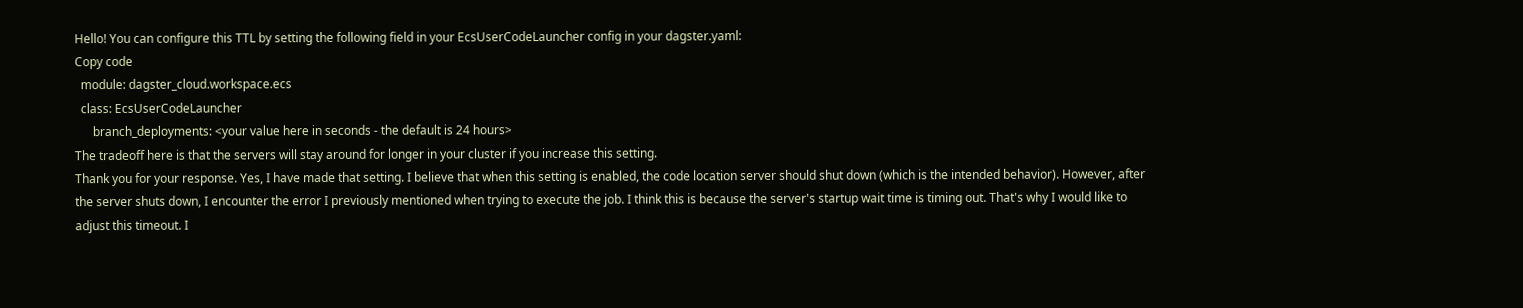Hello! You can configure this TTL by setting the following field in your EcsUserCodeLauncher config in your dagster.yaml:
Copy code
  module: dagster_cloud.workspace.ecs
  class: EcsUserCodeLauncher
      branch_deployments: <your value here in seconds - the default is 24 hours>
The tradeoff here is that the servers will stay around for longer in your cluster if you increase this setting.
Thank you for your response. Yes, I have made that setting. I believe that when this setting is enabled, the code location server should shut down (which is the intended behavior). However, after the server shuts down, I encounter the error I previously mentioned when trying to execute the job. I think this is because the server's startup wait time is timing out. That's why I would like to adjust this timeout. I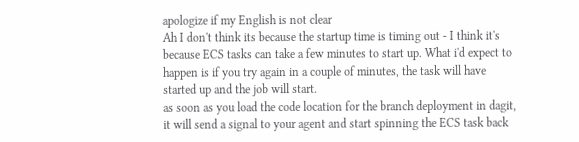apologize if my English is not clear
Ah I don't think its because the startup time is timing out - I think it's because ECS tasks can take a few minutes to start up. What i'd expect to happen is if you try again in a couple of minutes, the task will have started up and the job will start.
as soon as you load the code location for the branch deployment in dagit, it will send a signal to your agent and start spinning the ECS task back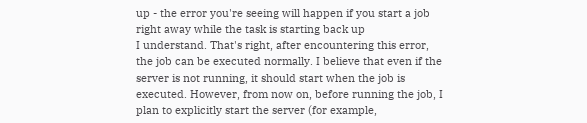up - the error you're seeing will happen if you start a job right away while the task is starting back up
I understand. That's right, after encountering this error, the job can be executed normally. I believe that even if the server is not running, it should start when the job is executed. However, from now on, before running the job, I plan to explicitly start the server (for example,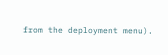from the deployment menu).